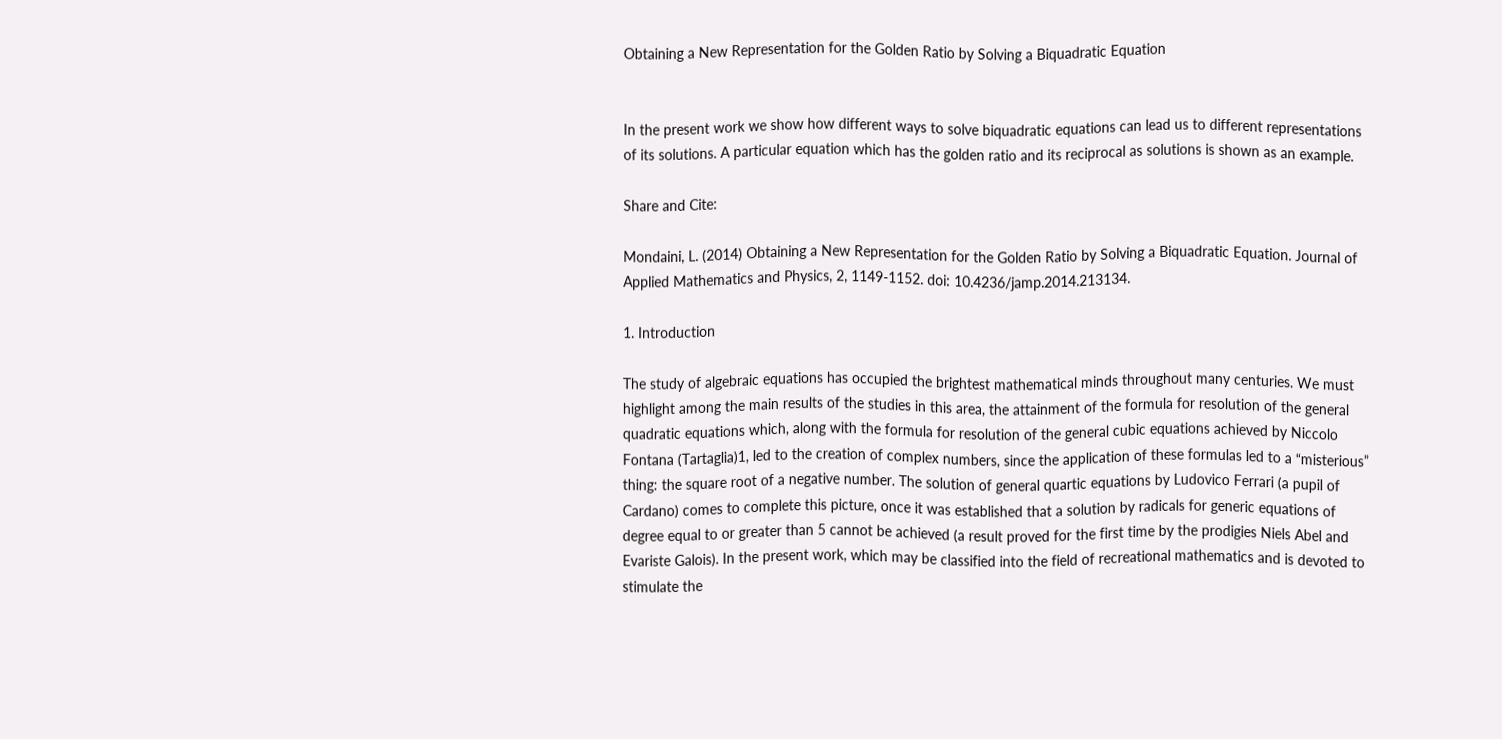Obtaining a New Representation for the Golden Ratio by Solving a Biquadratic Equation


In the present work we show how different ways to solve biquadratic equations can lead us to different representations of its solutions. A particular equation which has the golden ratio and its reciprocal as solutions is shown as an example.

Share and Cite:

Mondaini, L. (2014) Obtaining a New Representation for the Golden Ratio by Solving a Biquadratic Equation. Journal of Applied Mathematics and Physics, 2, 1149-1152. doi: 10.4236/jamp.2014.213134.

1. Introduction

The study of algebraic equations has occupied the brightest mathematical minds throughout many centuries. We must highlight among the main results of the studies in this area, the attainment of the formula for resolution of the general quadratic equations which, along with the formula for resolution of the general cubic equations achieved by Niccolo Fontana (Tartaglia)1, led to the creation of complex numbers, since the application of these formulas led to a “misterious” thing: the square root of a negative number. The solution of general quartic equations by Ludovico Ferrari (a pupil of Cardano) comes to complete this picture, once it was established that a solution by radicals for generic equations of degree equal to or greater than 5 cannot be achieved (a result proved for the first time by the prodigies Niels Abel and Evariste Galois). In the present work, which may be classified into the field of recreational mathematics and is devoted to stimulate the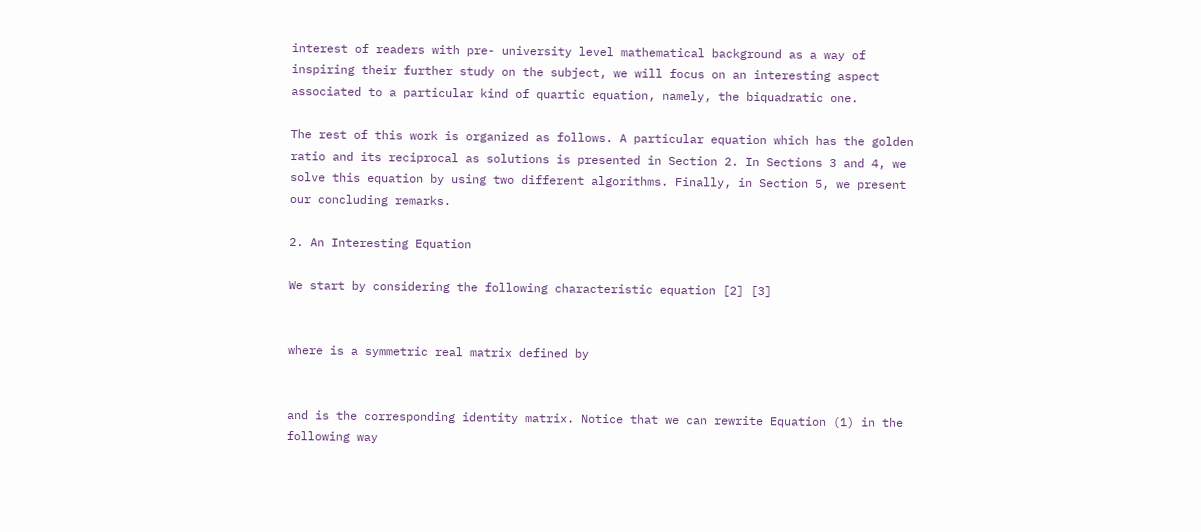interest of readers with pre- university level mathematical background as a way of inspiring their further study on the subject, we will focus on an interesting aspect associated to a particular kind of quartic equation, namely, the biquadratic one.

The rest of this work is organized as follows. A particular equation which has the golden ratio and its reciprocal as solutions is presented in Section 2. In Sections 3 and 4, we solve this equation by using two different algorithms. Finally, in Section 5, we present our concluding remarks.

2. An Interesting Equation

We start by considering the following characteristic equation [2] [3]


where is a symmetric real matrix defined by


and is the corresponding identity matrix. Notice that we can rewrite Equation (1) in the following way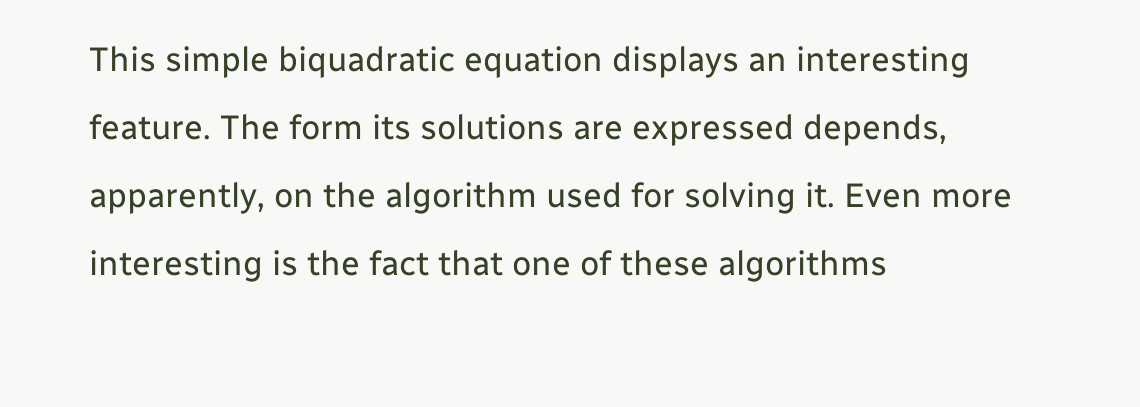This simple biquadratic equation displays an interesting feature. The form its solutions are expressed depends, apparently, on the algorithm used for solving it. Even more interesting is the fact that one of these algorithms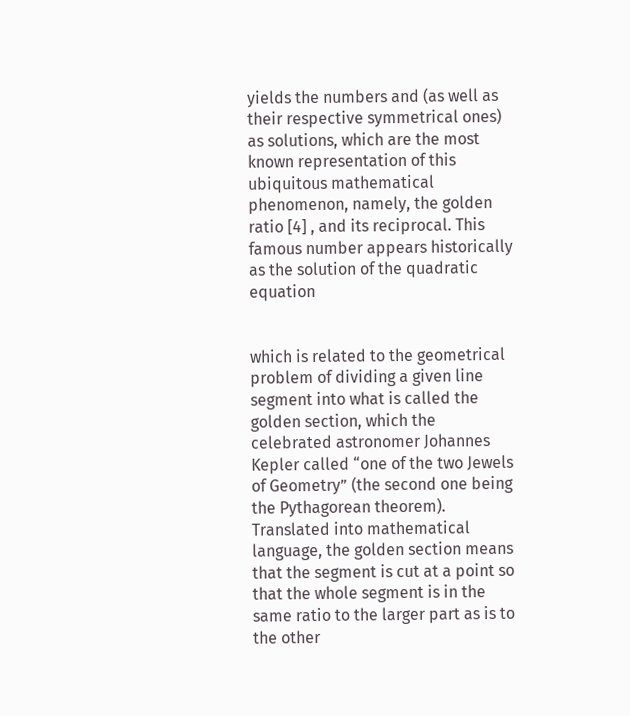yields the numbers and (as well as their respective symmetrical ones) as solutions, which are the most known representation of this ubiquitous mathematical phenomenon, namely, the golden ratio [4] , and its reciprocal. This famous number appears historically as the solution of the quadratic equation


which is related to the geometrical problem of dividing a given line segment into what is called the golden section, which the celebrated astronomer Johannes Kepler called “one of the two Jewels of Geometry” (the second one being the Pythagorean theorem). Translated into mathematical language, the golden section means that the segment is cut at a point so that the whole segment is in the same ratio to the larger part as is to the other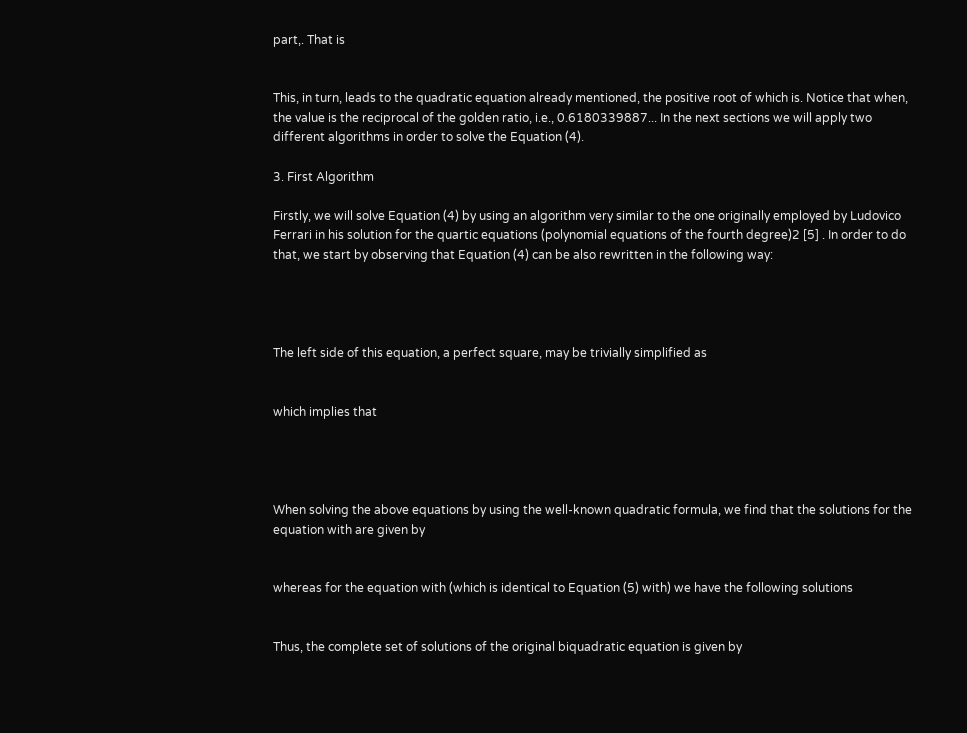part,. That is


This, in turn, leads to the quadratic equation already mentioned, the positive root of which is. Notice that when, the value is the reciprocal of the golden ratio, i.e., 0.6180339887... In the next sections we will apply two different algorithms in order to solve the Equation (4).

3. First Algorithm

Firstly, we will solve Equation (4) by using an algorithm very similar to the one originally employed by Ludovico Ferrari in his solution for the quartic equations (polynomial equations of the fourth degree)2 [5] . In order to do that, we start by observing that Equation (4) can be also rewritten in the following way:




The left side of this equation, a perfect square, may be trivially simplified as


which implies that




When solving the above equations by using the well-known quadratic formula, we find that the solutions for the equation with are given by


whereas for the equation with (which is identical to Equation (5) with) we have the following solutions


Thus, the complete set of solutions of the original biquadratic equation is given by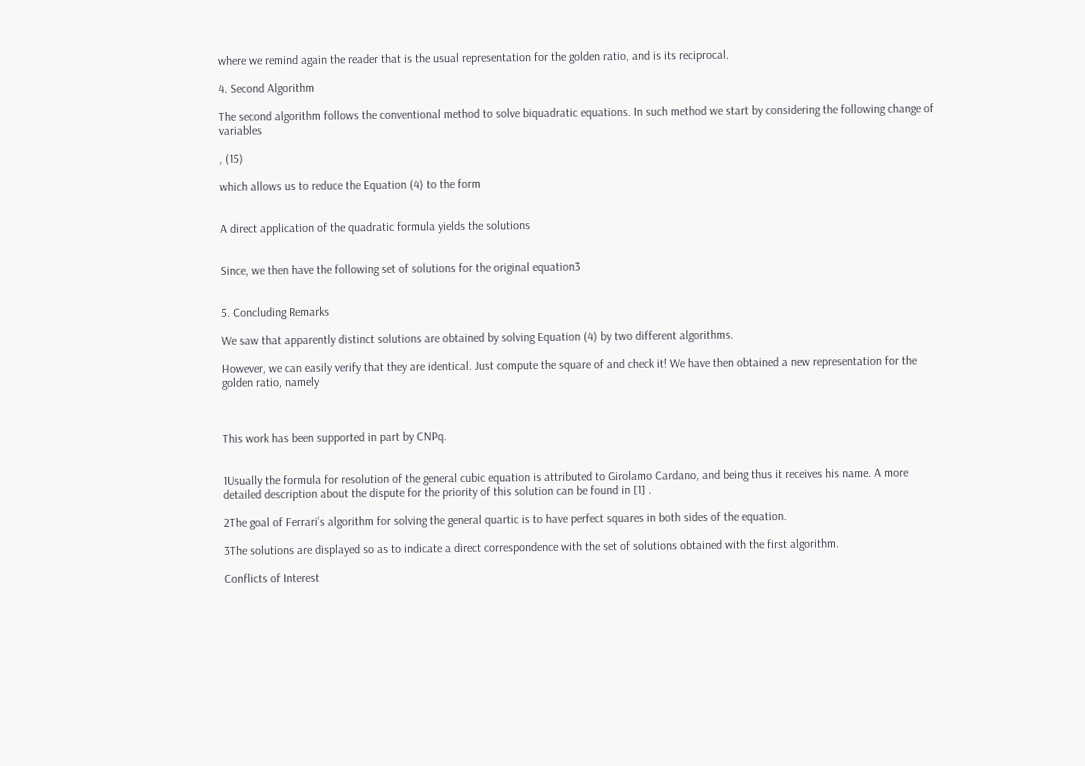where we remind again the reader that is the usual representation for the golden ratio, and is its reciprocal.

4. Second Algorithm

The second algorithm follows the conventional method to solve biquadratic equations. In such method we start by considering the following change of variables

, (15)

which allows us to reduce the Equation (4) to the form


A direct application of the quadratic formula yields the solutions


Since, we then have the following set of solutions for the original equation3


5. Concluding Remarks

We saw that apparently distinct solutions are obtained by solving Equation (4) by two different algorithms.

However, we can easily verify that they are identical. Just compute the square of and check it! We have then obtained a new representation for the golden ratio, namely



This work has been supported in part by CNPq.


1Usually the formula for resolution of the general cubic equation is attributed to Girolamo Cardano, and being thus it receives his name. A more detailed description about the dispute for the priority of this solution can be found in [1] .

2The goal of Ferrari’s algorithm for solving the general quartic is to have perfect squares in both sides of the equation.

3The solutions are displayed so as to indicate a direct correspondence with the set of solutions obtained with the first algorithm.

Conflicts of Interest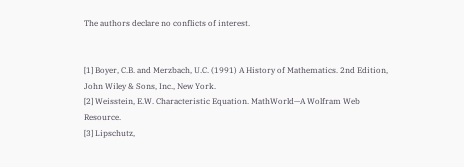The authors declare no conflicts of interest.


[1] Boyer, C.B. and Merzbach, U.C. (1991) A History of Mathematics. 2nd Edition, John Wiley & Sons, Inc., New York.
[2] Weisstein, E.W. Characteristic Equation. MathWorld—A Wolfram Web Resource.
[3] Lipschutz,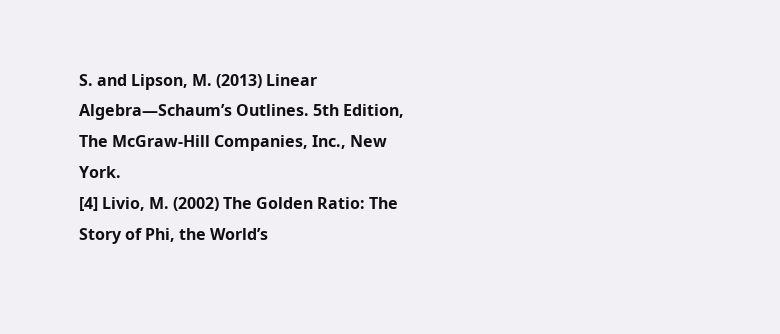S. and Lipson, M. (2013) Linear Algebra—Schaum’s Outlines. 5th Edition, The McGraw-Hill Companies, Inc., New York.
[4] Livio, M. (2002) The Golden Ratio: The Story of Phi, the World’s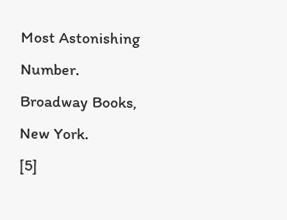Most Astonishing Number. Broadway Books, New York.
[5]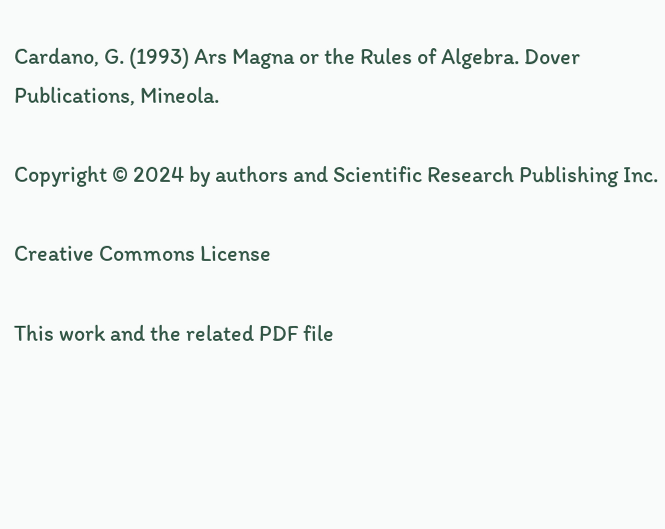Cardano, G. (1993) Ars Magna or the Rules of Algebra. Dover Publications, Mineola.

Copyright © 2024 by authors and Scientific Research Publishing Inc.

Creative Commons License

This work and the related PDF file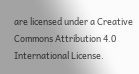are licensed under a Creative Commons Attribution 4.0 International License.